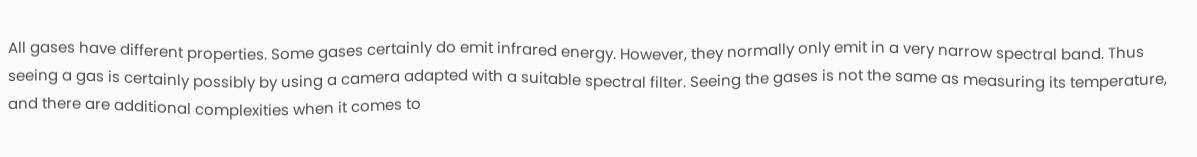All gases have different properties. Some gases certainly do emit infrared energy. However, they normally only emit in a very narrow spectral band. Thus seeing a gas is certainly possibly by using a camera adapted with a suitable spectral filter. Seeing the gases is not the same as measuring its temperature, and there are additional complexities when it comes to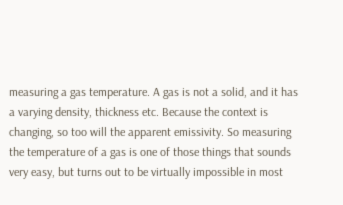measuring a gas temperature. A gas is not a solid, and it has a varying density, thickness etc. Because the context is changing, so too will the apparent emissivity. So measuring the temperature of a gas is one of those things that sounds very easy, but turns out to be virtually impossible in most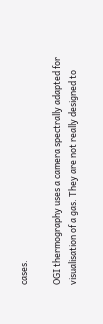cases.

OGI thermography uses a camera spectrally adapted for visualisation of a gas. They are not really designed to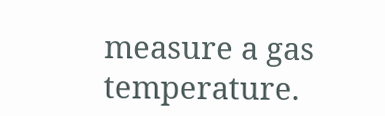measure a gas temperature.